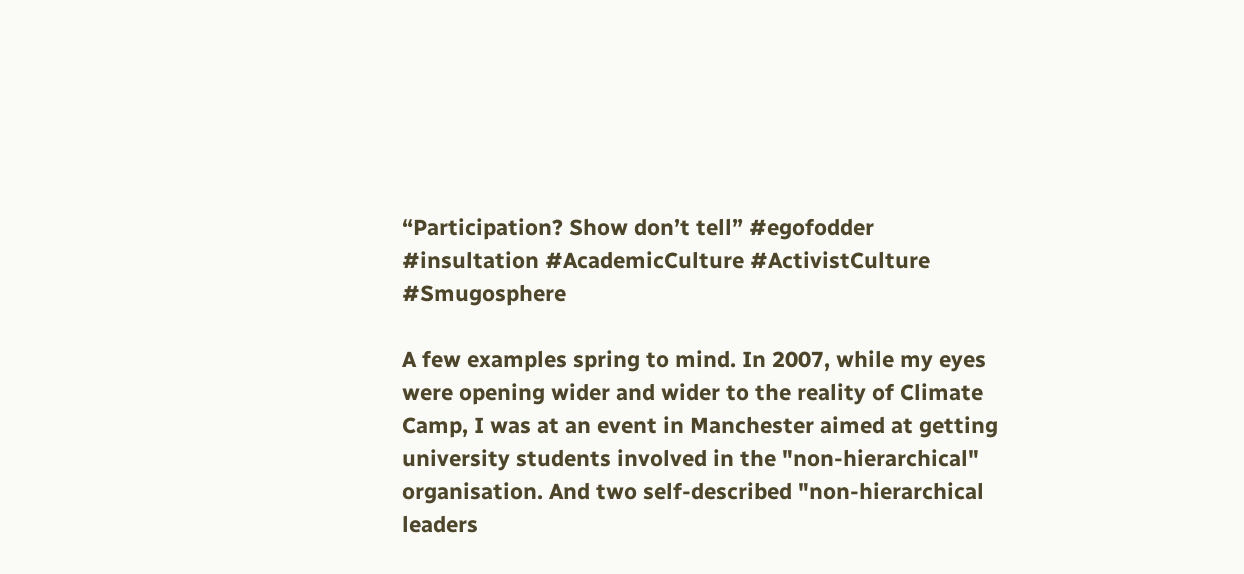“Participation? Show don’t tell” #egofodder #insultation #AcademicCulture #ActivistCulture #Smugosphere

A few examples spring to mind. In 2007, while my eyes were opening wider and wider to the reality of Climate Camp, I was at an event in Manchester aimed at getting university students involved in the "non-hierarchical" organisation. And two self-described "non-hierarchical leaders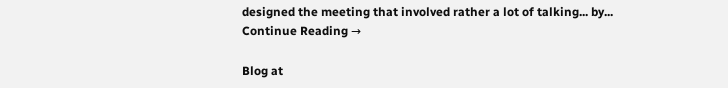designed the meeting that involved rather a lot of talking... by... Continue Reading →

Blog at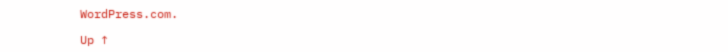WordPress.com.

Up ↑